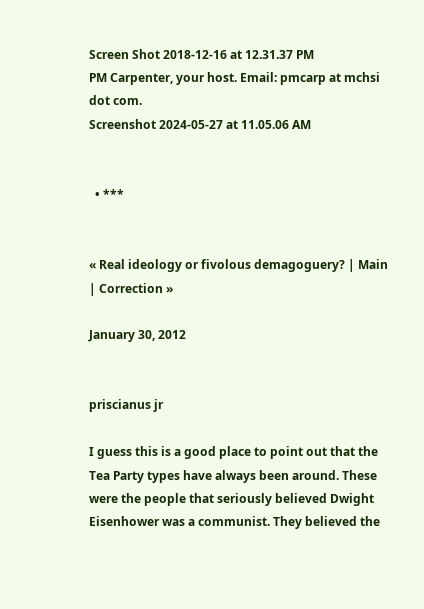Screen Shot 2018-12-16 at 12.31.37 PM
PM Carpenter, your host. Email: pmcarp at mchsi dot com.
Screenshot 2024-05-27 at 11.05.06 AM


  • ***


« Real ideology or fivolous demagoguery? | Main | Correction »

January 30, 2012


priscianus jr

I guess this is a good place to point out that the Tea Party types have always been around. These were the people that seriously believed Dwight Eisenhower was a communist. They believed the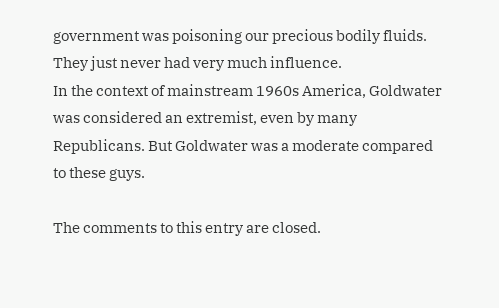government was poisoning our precious bodily fluids.
They just never had very much influence.
In the context of mainstream 1960s America, Goldwater was considered an extremist, even by many Republicans. But Goldwater was a moderate compared to these guys.

The comments to this entry are closed.